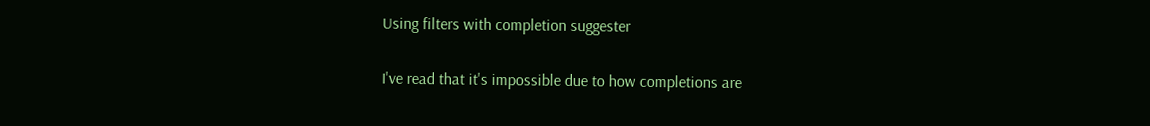Using filters with completion suggester

I've read that it's impossible due to how completions are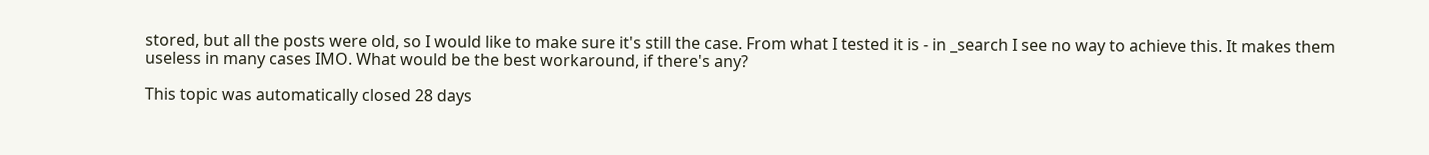stored, but all the posts were old, so I would like to make sure it's still the case. From what I tested it is - in _search I see no way to achieve this. It makes them useless in many cases IMO. What would be the best workaround, if there's any?

This topic was automatically closed 28 days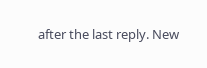after the last reply. New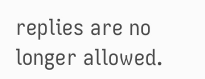replies are no longer allowed.